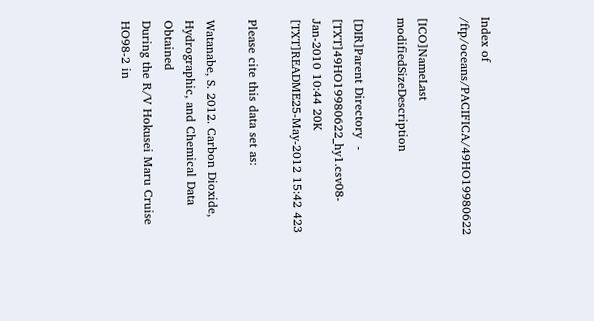Index of /ftp/oceans/PACIFICA/49HO19980622

[ICO]NameLast modifiedSizeDescription

[DIR]Parent Directory  -
[TXT]49HO19980622_hy1.csv08-Jan-2010 10:44 20K
[TXT]README25-May-2012 15:42 423

Please cite this data set as:

Watanabe, S. 2012. Carbon Dioxide, Hydrographic, and Chemical Data Obtained
During the R/V Hokusei Maru Cruise HO98-2 in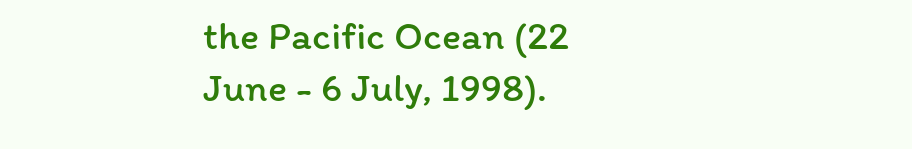the Pacific Ocean (22 June - 6 July, 1998).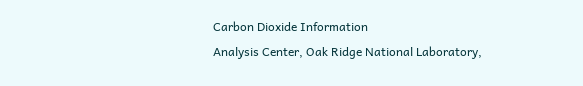Carbon Dioxide Information
Analysis Center, Oak Ridge National Laboratory,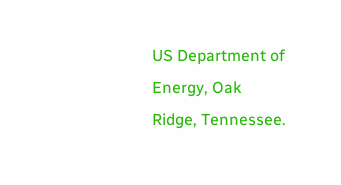US Department of Energy, Oak Ridge, Tennessee.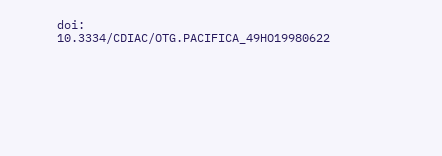doi: 10.3334/CDIAC/OTG.PACIFICA_49HO19980622